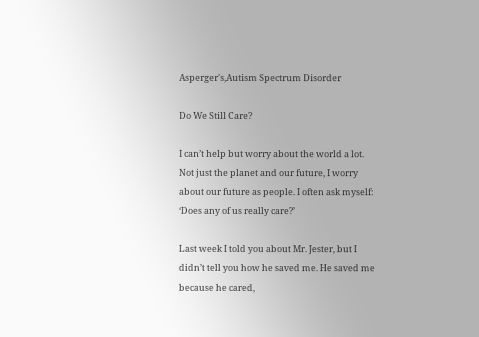Asperger's,Autism Spectrum Disorder

Do We Still Care?

I can’t help but worry about the world a lot. Not just the planet and our future, I worry about our future as people. I often ask myself: ‘Does any of us really care?’

Last week I told you about Mr. Jester, but I didn’t tell you how he saved me. He saved me because he cared,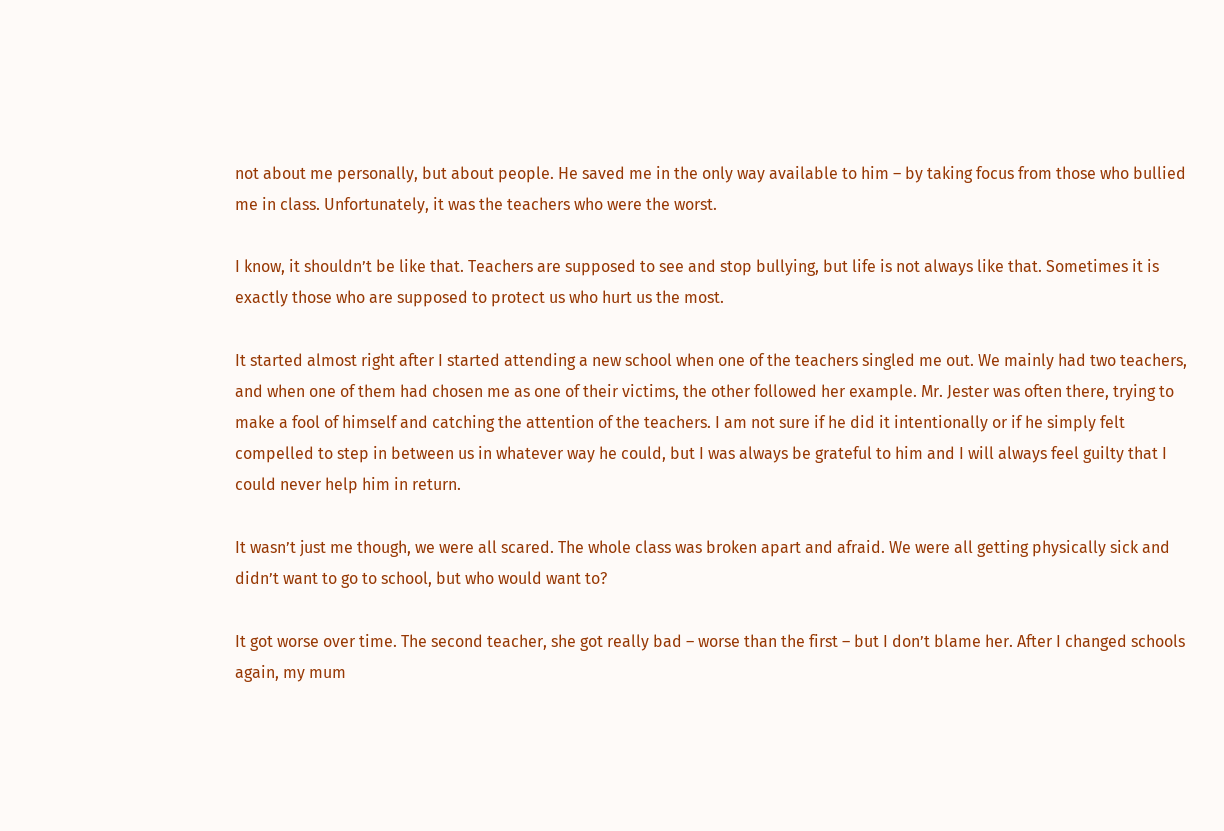not about me personally, but about people. He saved me in the only way available to him – by taking focus from those who bullied me in class. Unfortunately, it was the teachers who were the worst.

I know, it shouldn’t be like that. Teachers are supposed to see and stop bullying, but life is not always like that. Sometimes it is exactly those who are supposed to protect us who hurt us the most.

It started almost right after I started attending a new school when one of the teachers singled me out. We mainly had two teachers, and when one of them had chosen me as one of their victims, the other followed her example. Mr. Jester was often there, trying to make a fool of himself and catching the attention of the teachers. I am not sure if he did it intentionally or if he simply felt compelled to step in between us in whatever way he could, but I was always be grateful to him and I will always feel guilty that I could never help him in return.

It wasn’t just me though, we were all scared. The whole class was broken apart and afraid. We were all getting physically sick and didn’t want to go to school, but who would want to?

It got worse over time. The second teacher, she got really bad – worse than the first – but I don’t blame her. After I changed schools again, my mum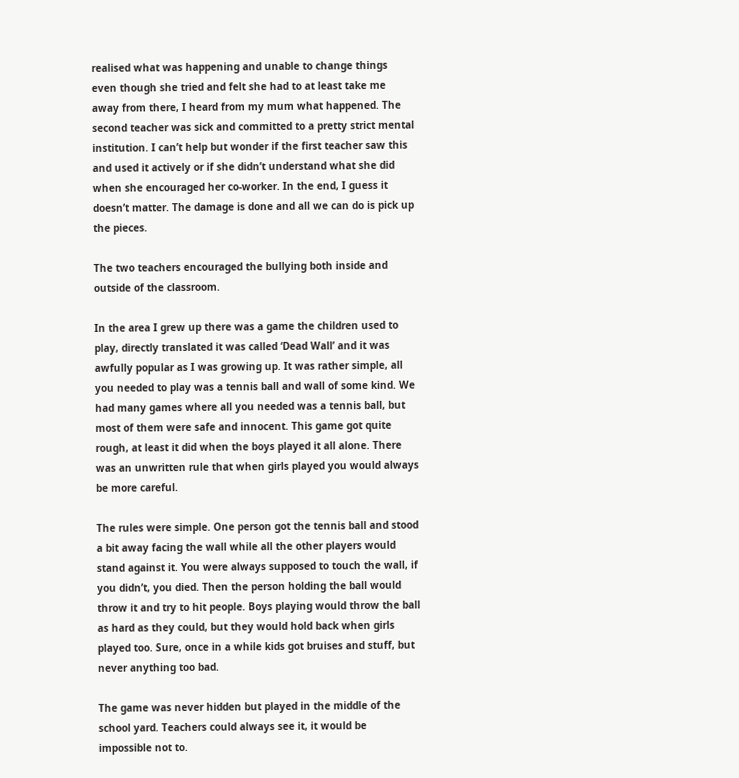realised what was happening and unable to change things even though she tried and felt she had to at least take me away from there, I heard from my mum what happened. The second teacher was sick and committed to a pretty strict mental institution. I can’t help but wonder if the first teacher saw this and used it actively or if she didn’t understand what she did when she encouraged her co-worker. In the end, I guess it doesn’t matter. The damage is done and all we can do is pick up the pieces.

The two teachers encouraged the bullying both inside and outside of the classroom.

In the area I grew up there was a game the children used to play, directly translated it was called ‘Dead Wall’ and it was awfully popular as I was growing up. It was rather simple, all you needed to play was a tennis ball and wall of some kind. We had many games where all you needed was a tennis ball, but most of them were safe and innocent. This game got quite rough, at least it did when the boys played it all alone. There was an unwritten rule that when girls played you would always be more careful.

The rules were simple. One person got the tennis ball and stood a bit away facing the wall while all the other players would stand against it. You were always supposed to touch the wall, if you didn’t, you died. Then the person holding the ball would throw it and try to hit people. Boys playing would throw the ball as hard as they could, but they would hold back when girls played too. Sure, once in a while kids got bruises and stuff, but never anything too bad.

The game was never hidden but played in the middle of the school yard. Teachers could always see it, it would be impossible not to.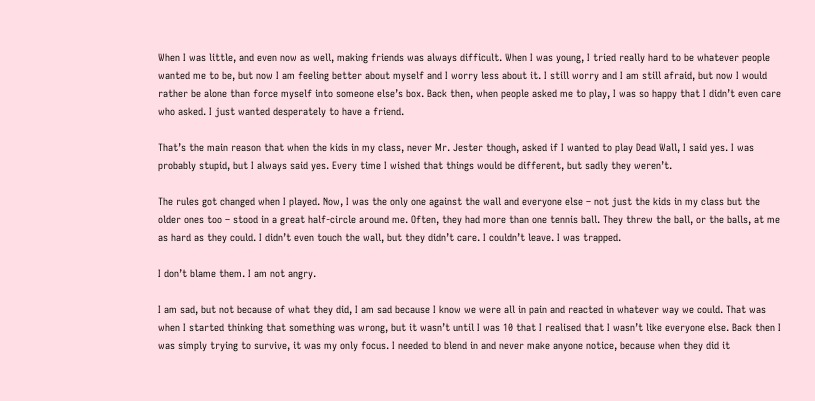When I was little, and even now as well, making friends was always difficult. When I was young, I tried really hard to be whatever people wanted me to be, but now I am feeling better about myself and I worry less about it. I still worry and I am still afraid, but now I would rather be alone than force myself into someone else’s box. Back then, when people asked me to play, I was so happy that I didn’t even care who asked. I just wanted desperately to have a friend.

That’s the main reason that when the kids in my class, never Mr. Jester though, asked if I wanted to play Dead Wall, I said yes. I was probably stupid, but I always said yes. Every time I wished that things would be different, but sadly they weren’t.

The rules got changed when I played. Now, I was the only one against the wall and everyone else – not just the kids in my class but the older ones too – stood in a great half-circle around me. Often, they had more than one tennis ball. They threw the ball, or the balls, at me as hard as they could. I didn’t even touch the wall, but they didn’t care. I couldn’t leave. I was trapped.

I don’t blame them. I am not angry.

I am sad, but not because of what they did, I am sad because I know we were all in pain and reacted in whatever way we could. That was when I started thinking that something was wrong, but it wasn’t until I was 10 that I realised that I wasn’t like everyone else. Back then I was simply trying to survive, it was my only focus. I needed to blend in and never make anyone notice, because when they did it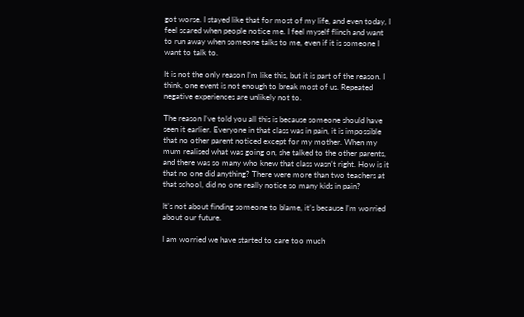got worse. I stayed like that for most of my life, and even today, I feel scared when people notice me. I feel myself flinch and want to run away when someone talks to me, even if it is someone I want to talk to.

It is not the only reason I’m like this, but it is part of the reason. I think, one event is not enough to break most of us. Repeated negative experiences are unlikely not to.

The reason I’ve told you all this is because someone should have seen it earlier. Everyone in that class was in pain, it is impossible that no other parent noticed except for my mother. When my mum realised what was going on, she talked to the other parents, and there was so many who knew that class wasn’t right. How is it that no one did anything? There were more than two teachers at that school, did no one really notice so many kids in pain?

It’s not about finding someone to blame, it’s because I’m worried about our future.

I am worried we have started to care too much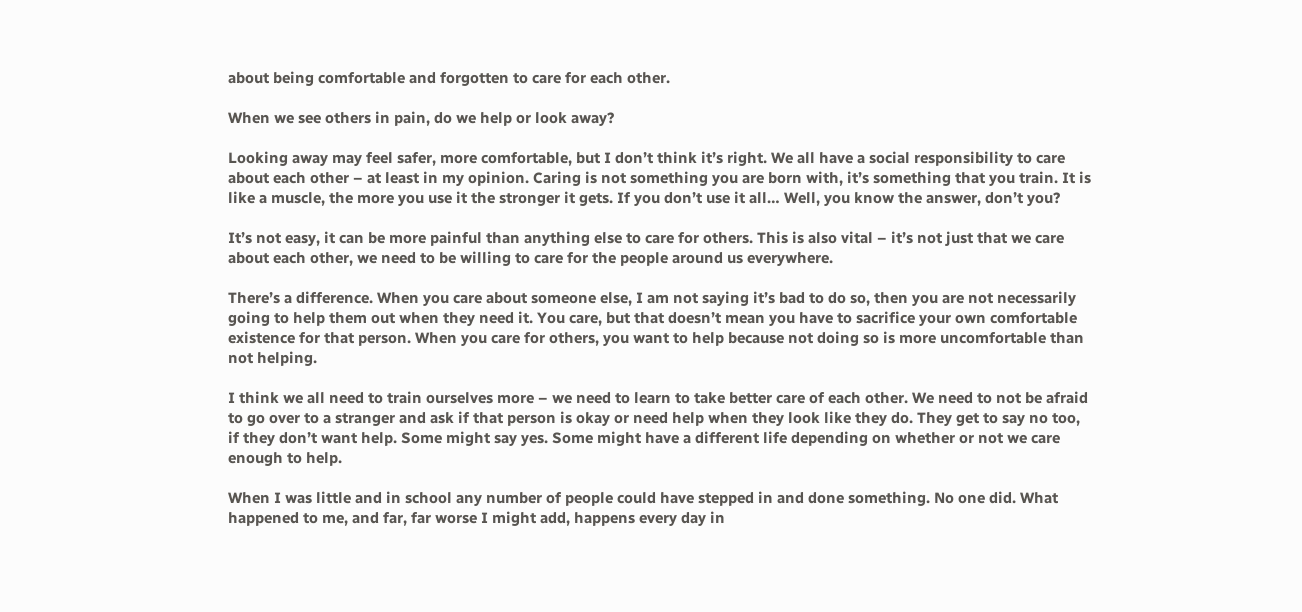about being comfortable and forgotten to care for each other.

When we see others in pain, do we help or look away?

Looking away may feel safer, more comfortable, but I don’t think it’s right. We all have a social responsibility to care about each other – at least in my opinion. Caring is not something you are born with, it’s something that you train. It is like a muscle, the more you use it the stronger it gets. If you don’t use it all… Well, you know the answer, don’t you?

It’s not easy, it can be more painful than anything else to care for others. This is also vital – it’s not just that we care about each other, we need to be willing to care for the people around us everywhere.

There’s a difference. When you care about someone else, I am not saying it’s bad to do so, then you are not necessarily going to help them out when they need it. You care, but that doesn’t mean you have to sacrifice your own comfortable existence for that person. When you care for others, you want to help because not doing so is more uncomfortable than not helping.

I think we all need to train ourselves more – we need to learn to take better care of each other. We need to not be afraid to go over to a stranger and ask if that person is okay or need help when they look like they do. They get to say no too, if they don’t want help. Some might say yes. Some might have a different life depending on whether or not we care enough to help.

When I was little and in school any number of people could have stepped in and done something. No one did. What happened to me, and far, far worse I might add, happens every day in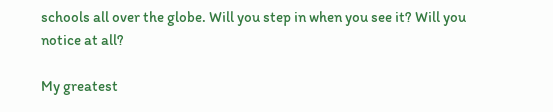schools all over the globe. Will you step in when you see it? Will you notice at all?

My greatest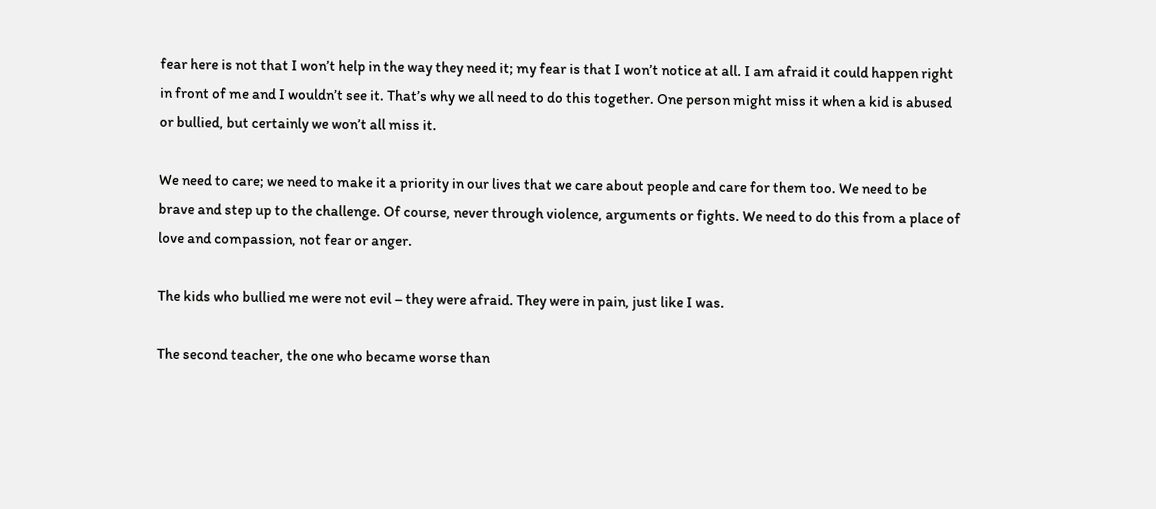fear here is not that I won’t help in the way they need it; my fear is that I won’t notice at all. I am afraid it could happen right in front of me and I wouldn’t see it. That’s why we all need to do this together. One person might miss it when a kid is abused or bullied, but certainly we won’t all miss it.

We need to care; we need to make it a priority in our lives that we care about people and care for them too. We need to be brave and step up to the challenge. Of course, never through violence, arguments or fights. We need to do this from a place of love and compassion, not fear or anger.

The kids who bullied me were not evil – they were afraid. They were in pain, just like I was.

The second teacher, the one who became worse than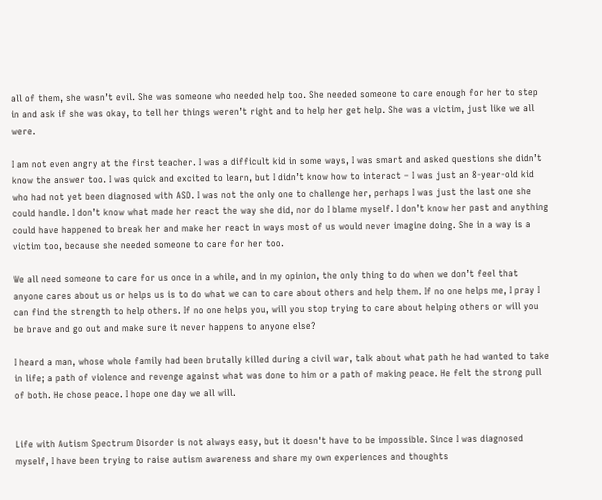all of them, she wasn’t evil. She was someone who needed help too. She needed someone to care enough for her to step in and ask if she was okay, to tell her things weren’t right and to help her get help. She was a victim, just like we all were.

I am not even angry at the first teacher. I was a difficult kid in some ways, I was smart and asked questions she didn’t know the answer too. I was quick and excited to learn, but I didn’t know how to interact – I was just an 8-year-old kid who had not yet been diagnosed with ASD. I was not the only one to challenge her, perhaps I was just the last one she could handle. I don’t know what made her react the way she did, nor do I blame myself. I don’t know her past and anything could have happened to break her and make her react in ways most of us would never imagine doing. She in a way is a victim too, because she needed someone to care for her too.

We all need someone to care for us once in a while, and in my opinion, the only thing to do when we don’t feel that anyone cares about us or helps us is to do what we can to care about others and help them. If no one helps me, I pray I can find the strength to help others. If no one helps you, will you stop trying to care about helping others or will you be brave and go out and make sure it never happens to anyone else?

I heard a man, whose whole family had been brutally killed during a civil war, talk about what path he had wanted to take in life; a path of violence and revenge against what was done to him or a path of making peace. He felt the strong pull of both. He chose peace. I hope one day we all will.


Life with Autism Spectrum Disorder is not always easy, but it doesn't have to be impossible. Since I was diagnosed myself, I have been trying to raise autism awareness and share my own experiences and thoughts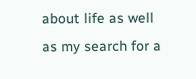about life as well as my search for a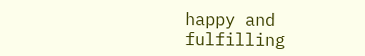happy and fulfilling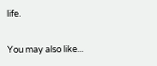life.

You may also like...